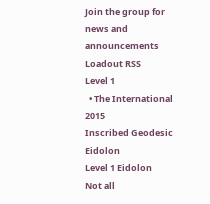Join the group for news and announcements
Loadout RSS
Level 1
  • The International 2015
Inscribed Geodesic Eidolon
Level 1 Eidolon
Not all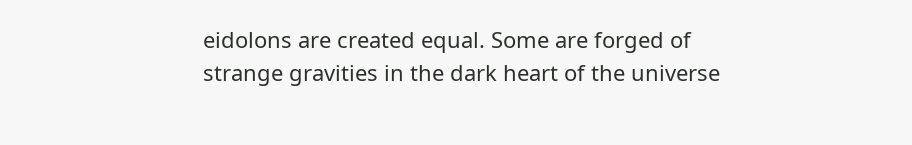eidolons are created equal. Some are forged of strange gravities in the dark heart of the universe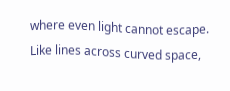where even light cannot escape. Like lines across curved space,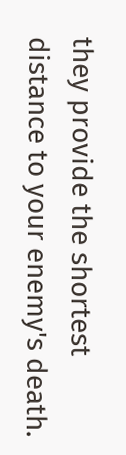they provide the shortest distance to your enemy's death.